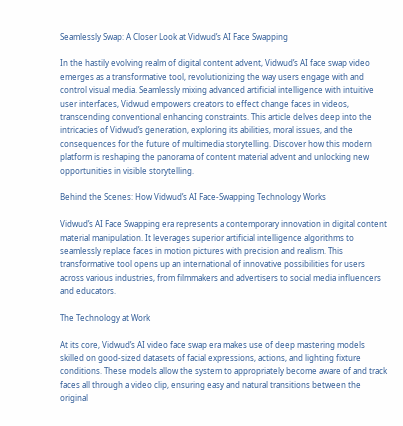Seamlessly Swap: A Closer Look at Vidwud’s AI Face Swapping

In the hastily evolving realm of digital content advent, Vidwud’s AI face swap video emerges as a transformative tool, revolutionizing the way users engage with and control visual media. Seamlessly mixing advanced artificial intelligence with intuitive user interfaces, Vidwud empowers creators to effect change faces in videos, transcending conventional enhancing constraints. This article delves deep into the intricacies of Vidwud’s generation, exploring its abilities, moral issues, and the consequences for the future of multimedia storytelling. Discover how this modern platform is reshaping the panorama of content material advent and unlocking new opportunities in visible storytelling.

Behind the Scenes: How Vidwud’s AI Face-Swapping Technology Works

Vidwud’s AI Face Swapping era represents a contemporary innovation in digital content material manipulation. It leverages superior artificial intelligence algorithms to seamlessly replace faces in motion pictures with precision and realism. This transformative tool opens up an international of innovative possibilities for users across various industries, from filmmakers and advertisers to social media influencers and educators.

The Technology at Work

At its core, Vidwud’s AI video face swap era makes use of deep mastering models skilled on good-sized datasets of facial expressions, actions, and lighting fixture conditions. These models allow the system to appropriately become aware of and track faces all through a video clip, ensuring easy and natural transitions between the original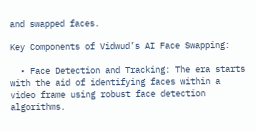and swapped faces.

Key Components of Vidwud’s AI Face Swapping:

  • Face Detection and Tracking: The era starts with the aid of identifying faces within a video frame using robust face detection algorithms.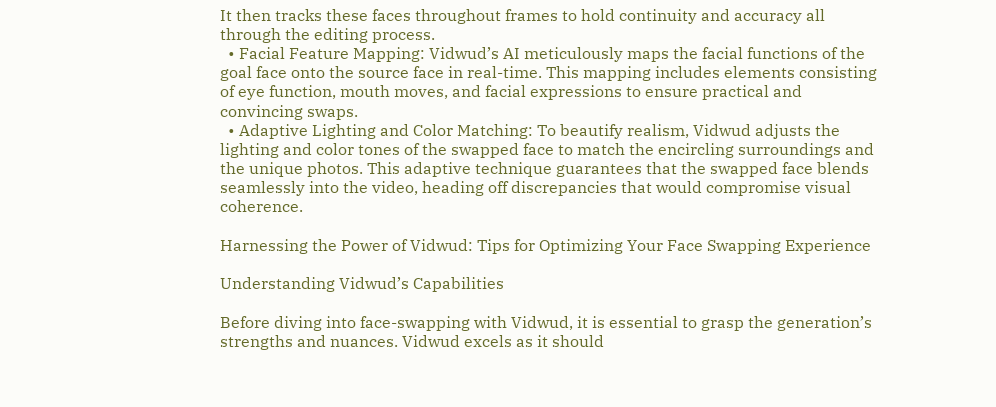It then tracks these faces throughout frames to hold continuity and accuracy all through the editing process.
  • Facial Feature Mapping: Vidwud’s AI meticulously maps the facial functions of the goal face onto the source face in real-time. This mapping includes elements consisting of eye function, mouth moves, and facial expressions to ensure practical and convincing swaps.
  • Adaptive Lighting and Color Matching: To beautify realism, Vidwud adjusts the lighting and color tones of the swapped face to match the encircling surroundings and the unique photos. This adaptive technique guarantees that the swapped face blends seamlessly into the video, heading off discrepancies that would compromise visual coherence.

Harnessing the Power of Vidwud: Tips for Optimizing Your Face Swapping Experience

Understanding Vidwud’s Capabilities

Before diving into face-swapping with Vidwud, it is essential to grasp the generation’s strengths and nuances. Vidwud excels as it should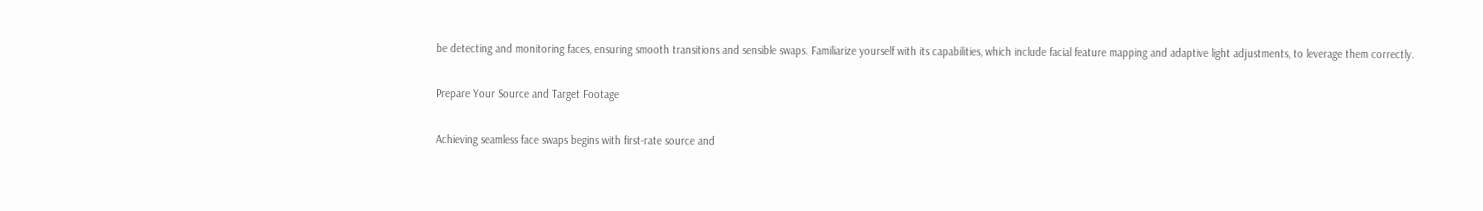be detecting and monitoring faces, ensuring smooth transitions and sensible swaps. Familiarize yourself with its capabilities, which include facial feature mapping and adaptive light adjustments, to leverage them correctly.

Prepare Your Source and Target Footage

Achieving seamless face swaps begins with first-rate source and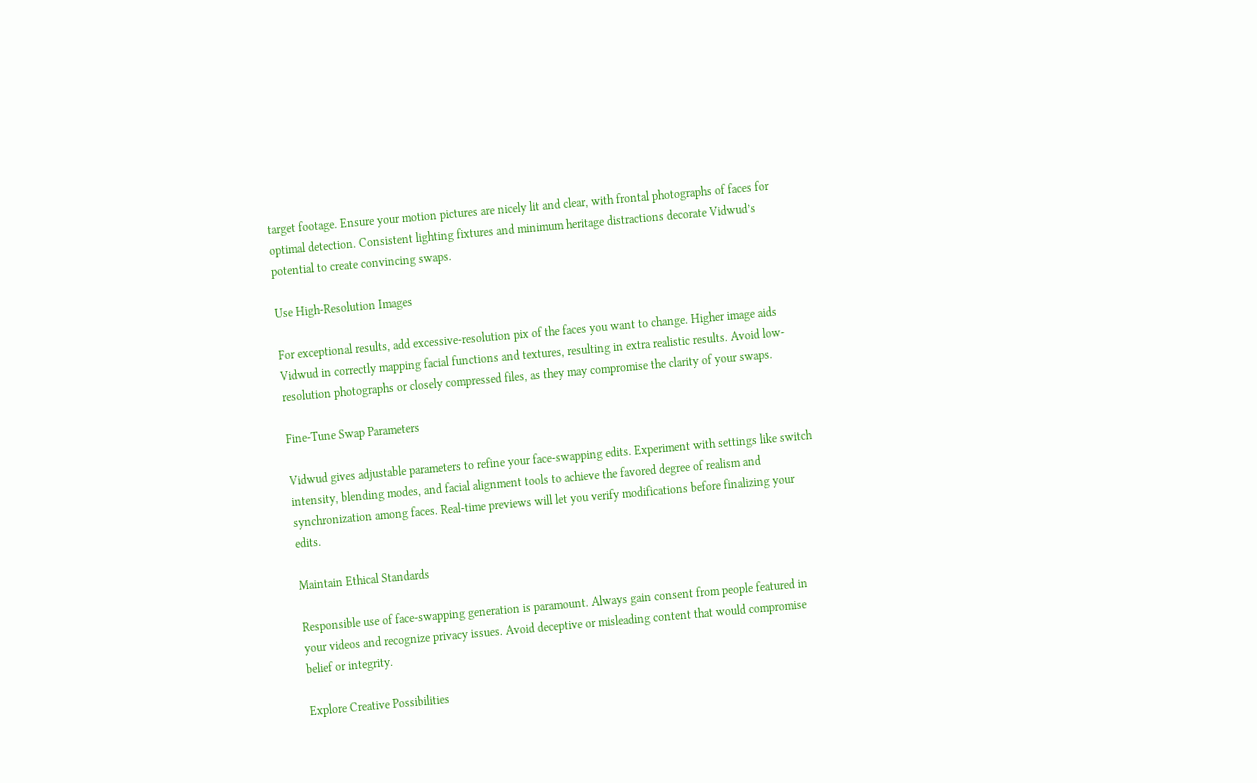target footage. Ensure your motion pictures are nicely lit and clear, with frontal photographs of faces for optimal detection. Consistent lighting fixtures and minimum heritage distractions decorate Vidwud’s potential to create convincing swaps.

Use High-Resolution Images

For exceptional results, add excessive-resolution pix of the faces you want to change. Higher image aids Vidwud in correctly mapping facial functions and textures, resulting in extra realistic results. Avoid low-resolution photographs or closely compressed files, as they may compromise the clarity of your swaps.

Fine-Tune Swap Parameters

Vidwud gives adjustable parameters to refine your face-swapping edits. Experiment with settings like switch intensity, blending modes, and facial alignment tools to achieve the favored degree of realism and synchronization among faces. Real-time previews will let you verify modifications before finalizing your edits.

Maintain Ethical Standards

Responsible use of face-swapping generation is paramount. Always gain consent from people featured in your videos and recognize privacy issues. Avoid deceptive or misleading content that would compromise belief or integrity.

Explore Creative Possibilities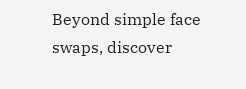Beyond simple face swaps, discover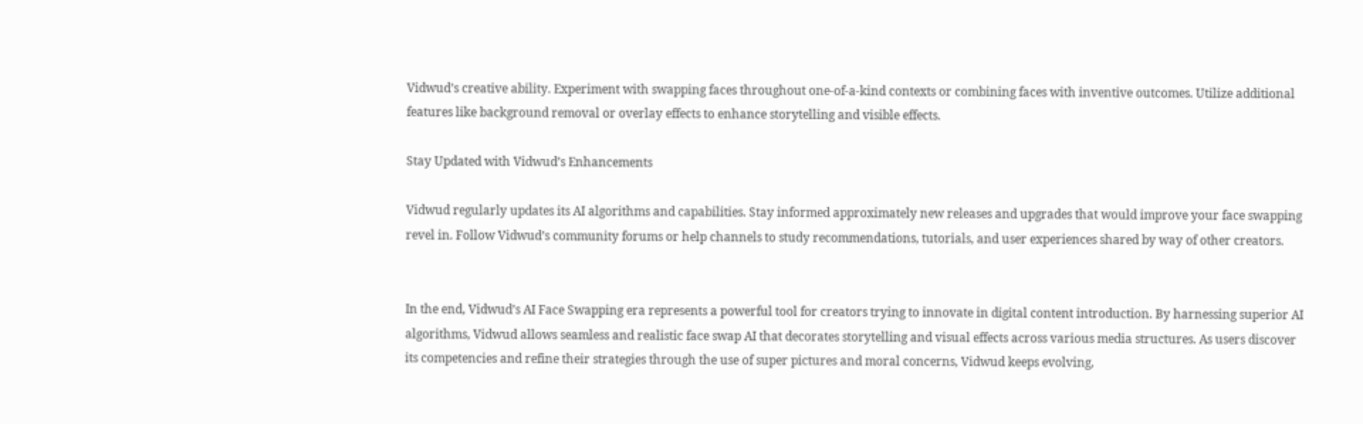Vidwud’s creative ability. Experiment with swapping faces throughout one-of-a-kind contexts or combining faces with inventive outcomes. Utilize additional features like background removal or overlay effects to enhance storytelling and visible effects.

Stay Updated with Vidwud’s Enhancements

Vidwud regularly updates its AI algorithms and capabilities. Stay informed approximately new releases and upgrades that would improve your face swapping revel in. Follow Vidwud’s community forums or help channels to study recommendations, tutorials, and user experiences shared by way of other creators.


In the end, Vidwud’s AI Face Swapping era represents a powerful tool for creators trying to innovate in digital content introduction. By harnessing superior AI algorithms, Vidwud allows seamless and realistic face swap AI that decorates storytelling and visual effects across various media structures. As users discover its competencies and refine their strategies through the use of super pictures and moral concerns, Vidwud keeps evolving,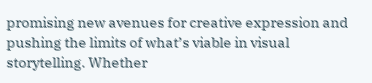promising new avenues for creative expression and pushing the limits of what’s viable in visual storytelling. Whether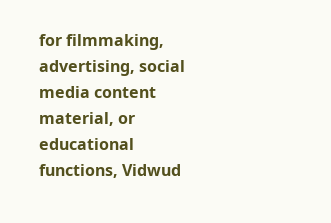for filmmaking, advertising, social media content material, or educational functions, Vidwud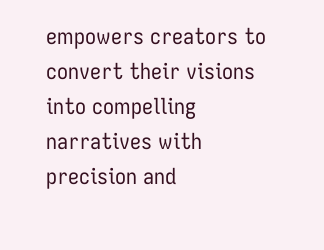empowers creators to convert their visions into compelling narratives with precision and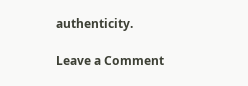authenticity.

Leave a Comment